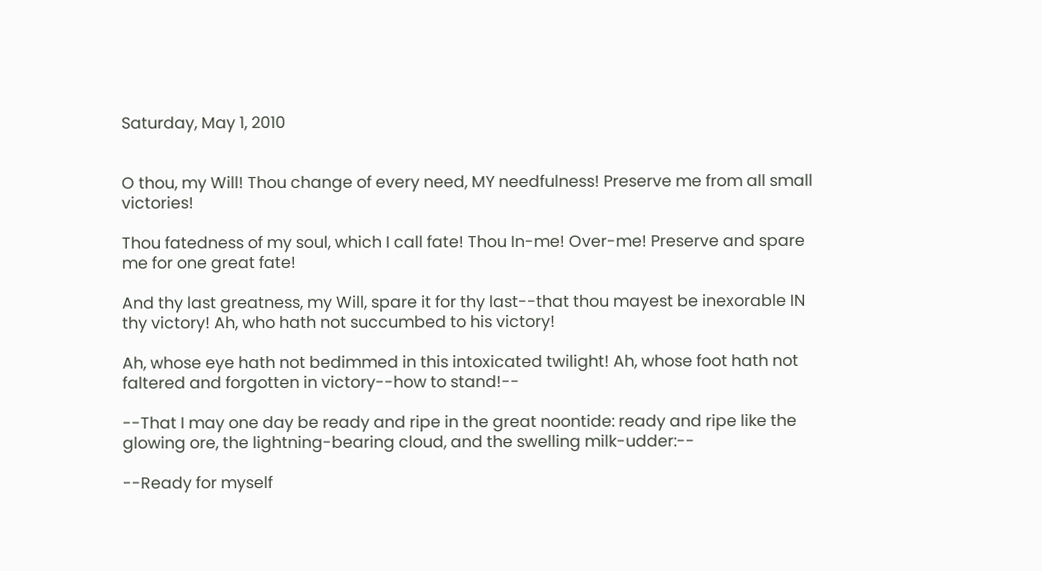Saturday, May 1, 2010


O thou, my Will! Thou change of every need, MY needfulness! Preserve me from all small victories!

Thou fatedness of my soul, which I call fate! Thou In-me! Over-me! Preserve and spare me for one great fate!

And thy last greatness, my Will, spare it for thy last--that thou mayest be inexorable IN thy victory! Ah, who hath not succumbed to his victory!

Ah, whose eye hath not bedimmed in this intoxicated twilight! Ah, whose foot hath not faltered and forgotten in victory--how to stand!--

--That I may one day be ready and ripe in the great noontide: ready and ripe like the glowing ore, the lightning-bearing cloud, and the swelling milk-udder:--

--Ready for myself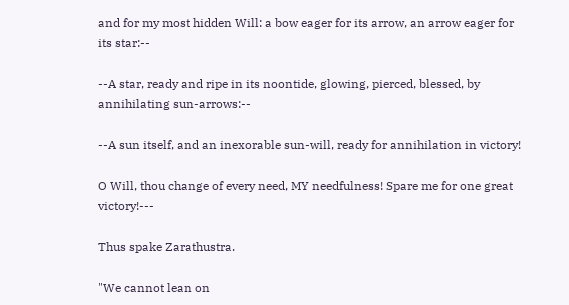and for my most hidden Will: a bow eager for its arrow, an arrow eager for its star:--

--A star, ready and ripe in its noontide, glowing, pierced, blessed, by annihilating sun-arrows:--

--A sun itself, and an inexorable sun-will, ready for annihilation in victory!

O Will, thou change of every need, MY needfulness! Spare me for one great victory!---

Thus spake Zarathustra.

"We cannot lean on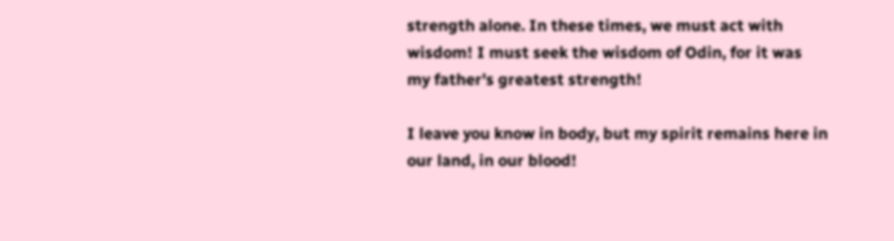strength alone. In these times, we must act with wisdom! I must seek the wisdom of Odin, for it was my father's greatest strength!

I leave you know in body, but my spirit remains here in our land, in our blood!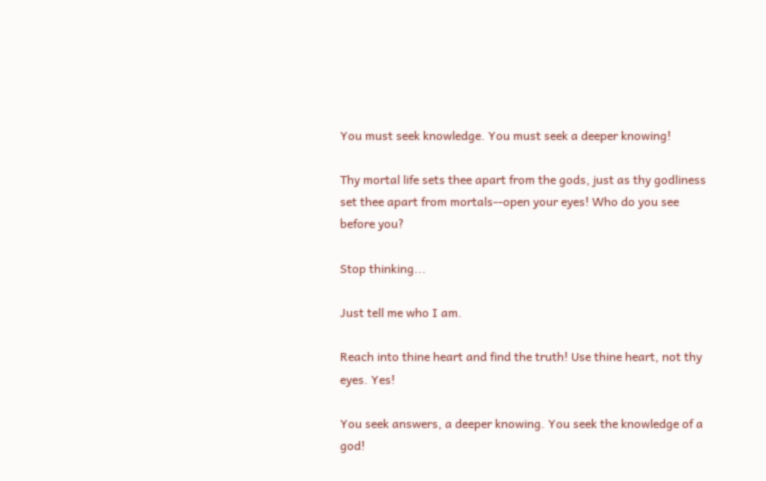You must seek knowledge. You must seek a deeper knowing!

Thy mortal life sets thee apart from the gods, just as thy godliness set thee apart from mortals--open your eyes! Who do you see before you?

Stop thinking...

Just tell me who I am.

Reach into thine heart and find the truth! Use thine heart, not thy eyes. Yes!

You seek answers, a deeper knowing. You seek the knowledge of a god!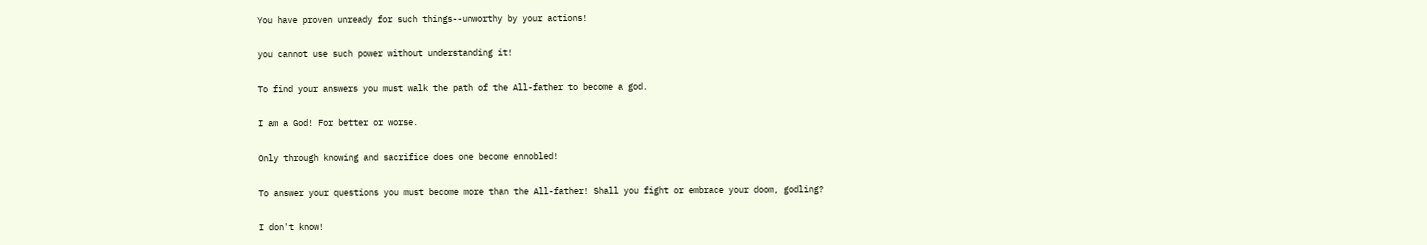You have proven unready for such things--unworthy by your actions!

you cannot use such power without understanding it!

To find your answers you must walk the path of the All-father to become a god.

I am a God! For better or worse.

Only through knowing and sacrifice does one become ennobled!

To answer your questions you must become more than the All-father! Shall you fight or embrace your doom, godling?

I don't know!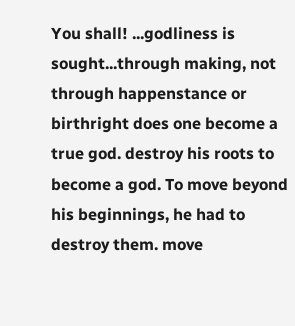You shall! ...godliness is sought...through making, not through happenstance or birthright does one become a true god. destroy his roots to become a god. To move beyond his beginnings, he had to destroy them. move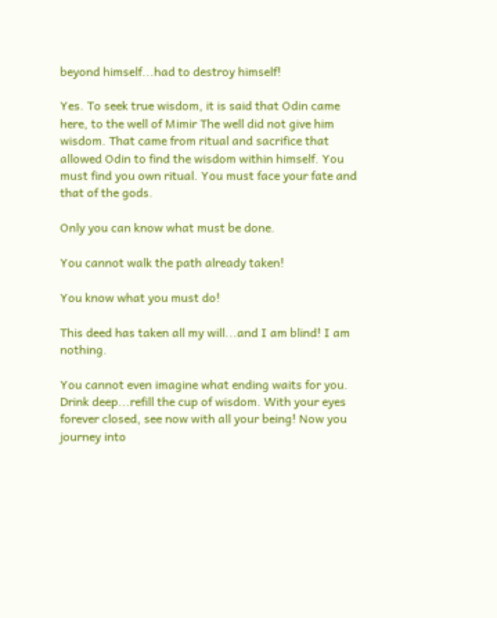beyond himself...had to destroy himself!

Yes. To seek true wisdom, it is said that Odin came here, to the well of Mimir The well did not give him wisdom. That came from ritual and sacrifice that allowed Odin to find the wisdom within himself. You must find you own ritual. You must face your fate and that of the gods.

Only you can know what must be done.

You cannot walk the path already taken!

You know what you must do!

This deed has taken all my will...and I am blind! I am nothing.

You cannot even imagine what ending waits for you. Drink deep...refill the cup of wisdom. With your eyes forever closed, see now with all your being! Now you journey into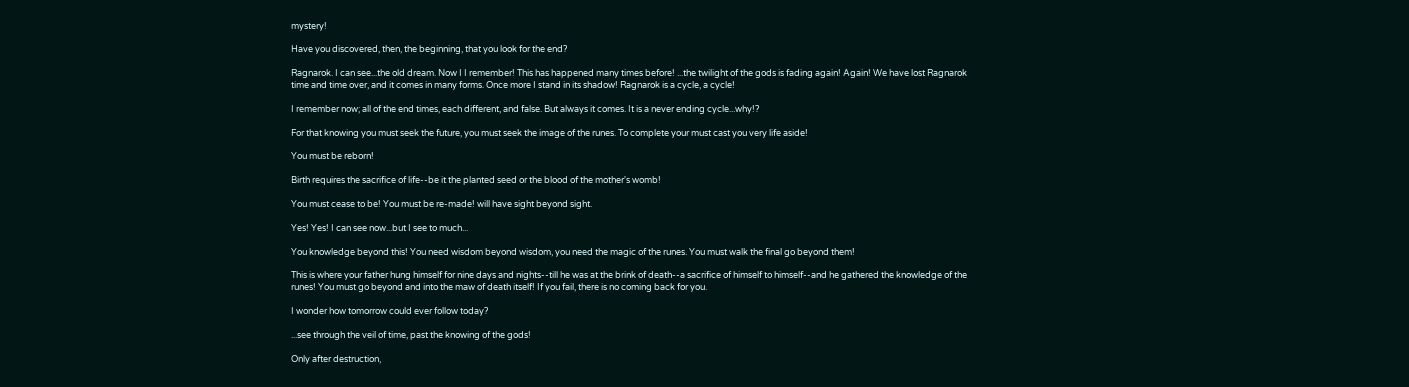mystery!

Have you discovered, then, the beginning, that you look for the end?

Ragnarok. I can see...the old dream. Now I I remember! This has happened many times before! ...the twilight of the gods is fading again! Again! We have lost Ragnarok time and time over, and it comes in many forms. Once more I stand in its shadow! Ragnarok is a cycle, a cycle!

I remember now; all of the end times, each different, and false. But always it comes. It is a never ending cycle...why!?

For that knowing you must seek the future, you must seek the image of the runes. To complete your must cast you very life aside!

You must be reborn!

Birth requires the sacrifice of life--be it the planted seed or the blood of the mother's womb!

You must cease to be! You must be re-made! will have sight beyond sight.

Yes! Yes! I can see now...but I see to much...

You knowledge beyond this! You need wisdom beyond wisdom, you need the magic of the runes. You must walk the final go beyond them!

This is where your father hung himself for nine days and nights--till he was at the brink of death--a sacrifice of himself to himself--and he gathered the knowledge of the runes! You must go beyond and into the maw of death itself! If you fail, there is no coming back for you.

I wonder how tomorrow could ever follow today?

...see through the veil of time, past the knowing of the gods!

Only after destruction,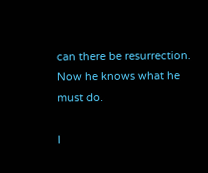can there be resurrection. Now he knows what he must do.

I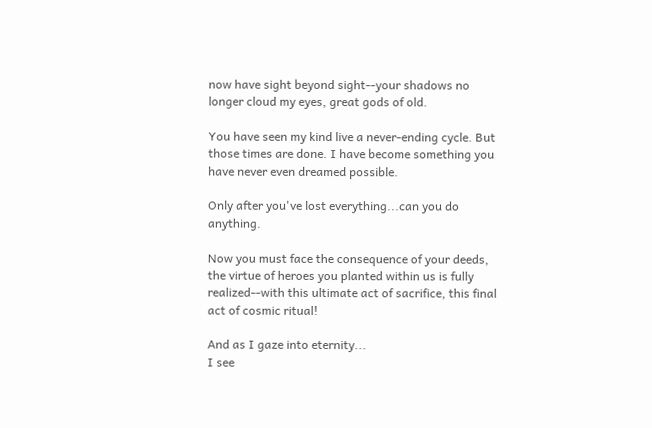now have sight beyond sight--your shadows no longer cloud my eyes, great gods of old.

You have seen my kind live a never-ending cycle. But those times are done. I have become something you have never even dreamed possible.

Only after you've lost everything...can you do anything.

Now you must face the consequence of your deeds, the virtue of heroes you planted within us is fully realized--with this ultimate act of sacrifice, this final act of cosmic ritual!

And as I gaze into eternity...
I see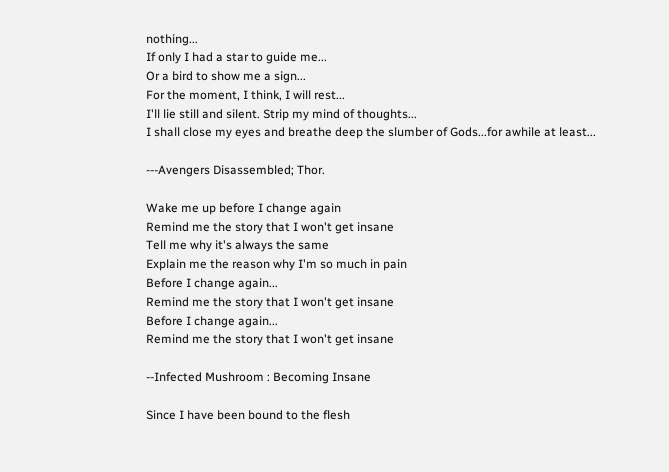nothing...
If only I had a star to guide me...
Or a bird to show me a sign...
For the moment, I think, I will rest...
I'll lie still and silent. Strip my mind of thoughts...
I shall close my eyes and breathe deep the slumber of Gods...for awhile at least...

---Avengers Disassembled; Thor.

Wake me up before I change again
Remind me the story that I won't get insane
Tell me why it's always the same
Explain me the reason why I'm so much in pain
Before I change again...
Remind me the story that I won't get insane
Before I change again...
Remind me the story that I won't get insane

--Infected Mushroom : Becoming Insane

Since I have been bound to the flesh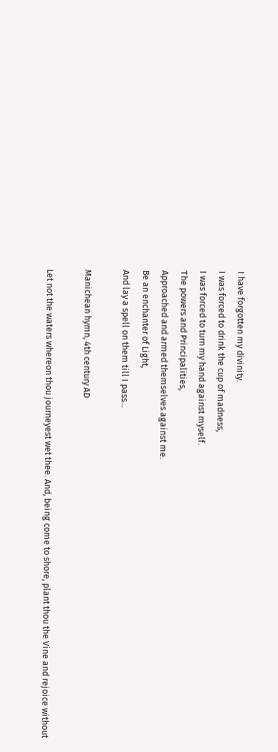I have forgotten my divinity.
I was forced to drink the cup of madness,
I was forced to turn my hand against myself.
The powers and Principalities,
Approached and armed themselves against me.
Be an enchanter of Light,
And lay a spell on them till I pass...

Manichean hymn, 4th century AD

Let not the waters whereon thou journeyest wet thee. And, being come to shore, plant thou the Vine and rejoice without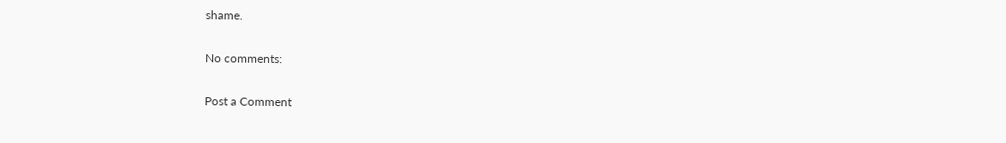shame.

No comments:

Post a Comment